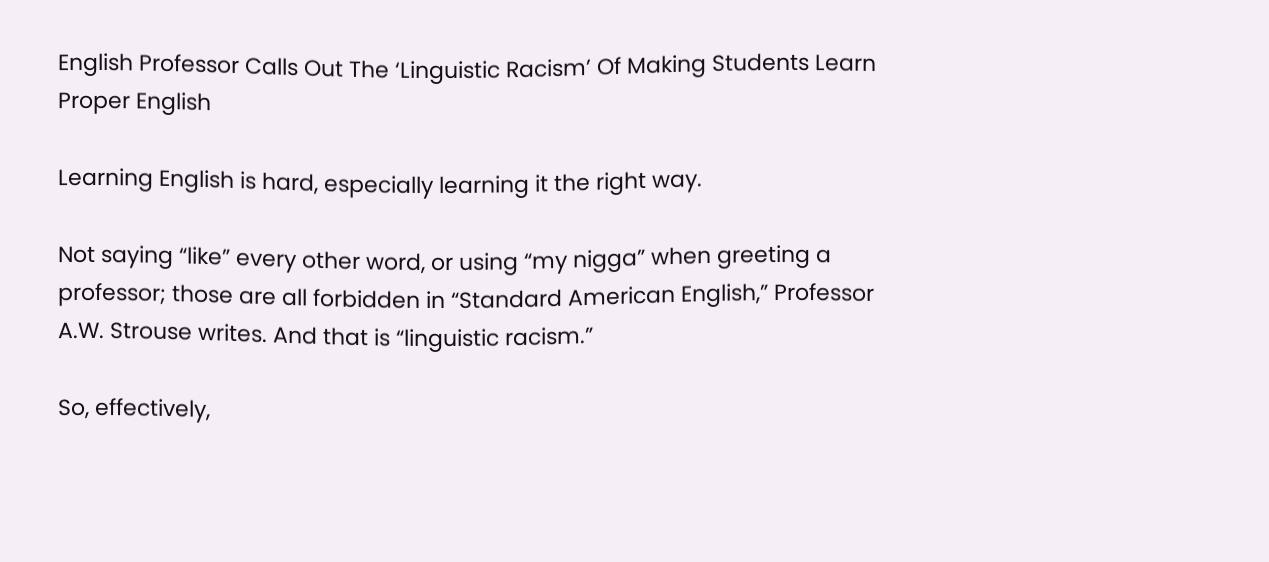English Professor Calls Out The ‘Linguistic Racism’ Of Making Students Learn Proper English

Learning English is hard, especially learning it the right way.

Not saying “like” every other word, or using “my nigga” when greeting a professor; those are all forbidden in “Standard American English,” Professor A.W. Strouse writes. And that is “linguistic racism.”

So, effectively,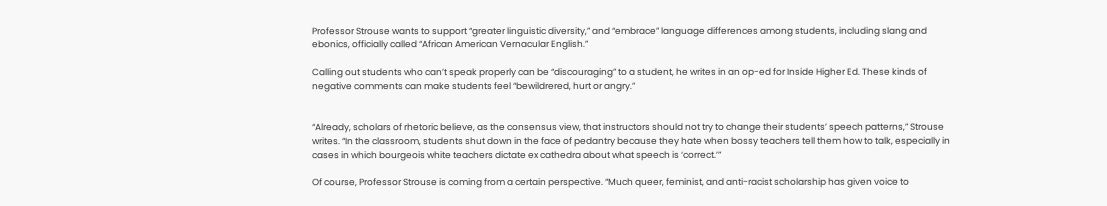Professor Strouse wants to support “greater linguistic diversity,” and “embrace” language differences among students, including slang and ebonics, officially called “African American Vernacular English.”

Calling out students who can’t speak properly can be “discouraging” to a student, he writes in an op-ed for Inside Higher Ed. These kinds of negative comments can make students feel “bewildrered, hurt or angry.”


“Already, scholars of rhetoric believe, as the consensus view, that instructors should not try to change their students’ speech patterns,” Strouse writes. “In the classroom, students shut down in the face of pedantry because they hate when bossy teachers tell them how to talk, especially in cases in which bourgeois white teachers dictate ex cathedra about what speech is ‘correct.’”

Of course, Professor Strouse is coming from a certain perspective. “Much queer, feminist, and anti-racist scholarship has given voice to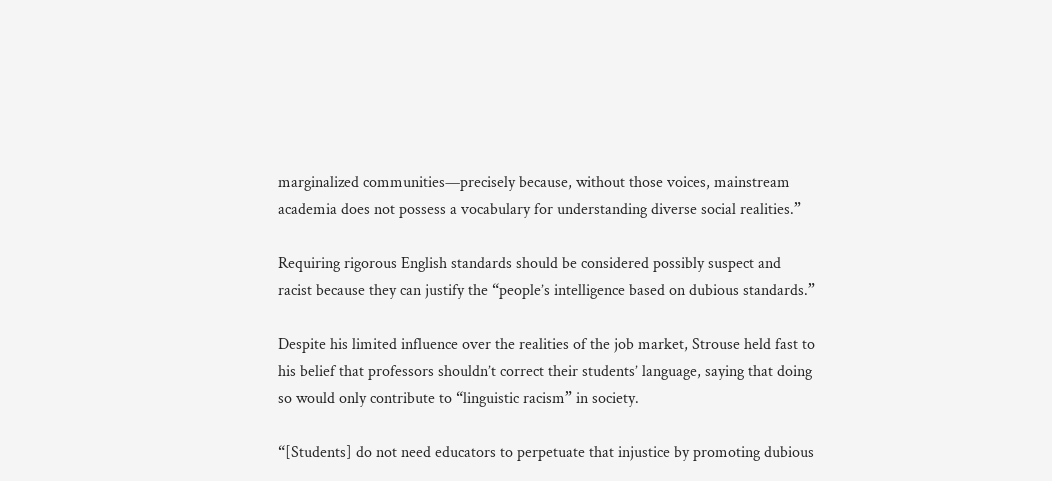marginalized communities—precisely because, without those voices, mainstream academia does not possess a vocabulary for understanding diverse social realities.”

Requiring rigorous English standards should be considered possibly suspect and racist because they can justify the “people’s intelligence based on dubious standards.”

Despite his limited influence over the realities of the job market, Strouse held fast to his belief that professors shouldn’t correct their students’ language, saying that doing so would only contribute to “linguistic racism” in society.

“[Students] do not need educators to perpetuate that injustice by promoting dubious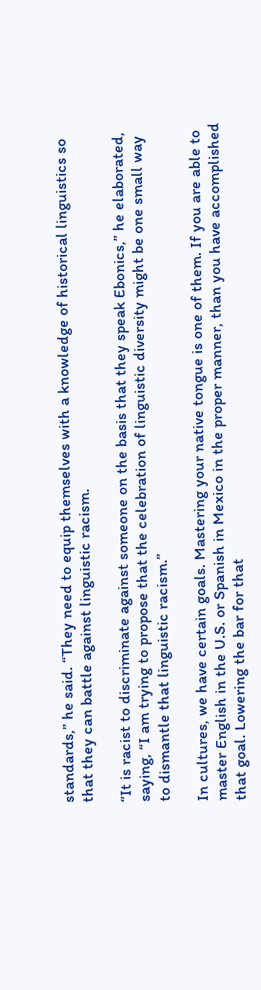standards,” he said. “They need to equip themselves with a knowledge of historical linguistics so that they can battle against linguistic racism.

“It is racist to discriminate against someone on the basis that they speak Ebonics,” he elaborated, saying, “I am trying to propose that the celebration of linguistic diversity might be one small way to dismantle that linguistic racism.”

In cultures, we have certain goals. Mastering your native tongue is one of them. If you are able to master English in the U.S. or Spanish in Mexico in the proper manner, than you have accomplished that goal. Lowering the bar for that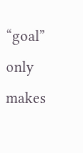“goal” only makes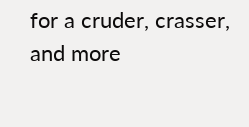for a cruder, crasser, and more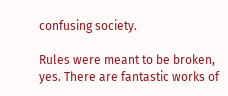confusing society.

Rules were meant to be broken, yes. There are fantastic works of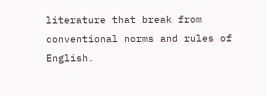literature that break from conventional norms and rules of English.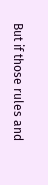But if those rules and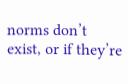norms don’t exist, or if they’re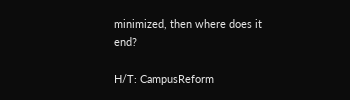minimized, then where does it end?

H/T: CampusReform